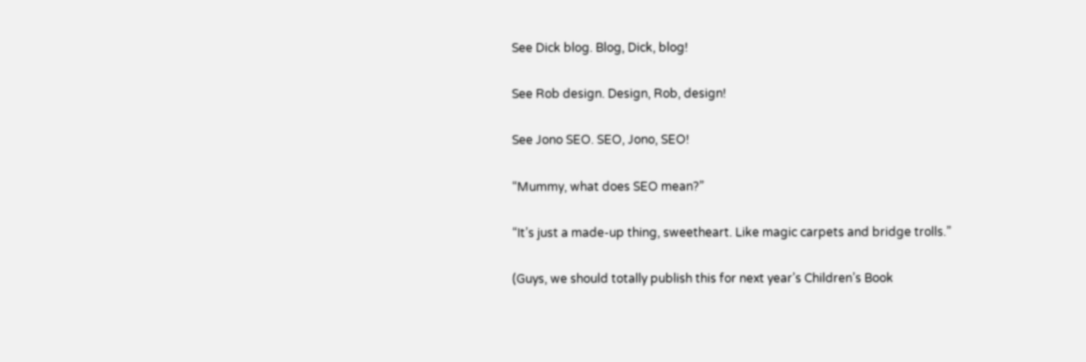See Dick blog. Blog, Dick, blog!

See Rob design. Design, Rob, design!

See Jono SEO. SEO, Jono, SEO!

“Mummy, what does SEO mean?”

“It’s just a made-up thing, sweetheart. Like magic carpets and bridge trolls.”

(Guys, we should totally publish this for next year’s Children’s Book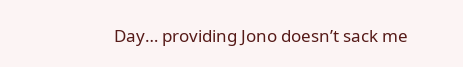Day… providing Jono doesn’t sack me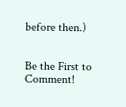before then.)


Be the First to Comment!